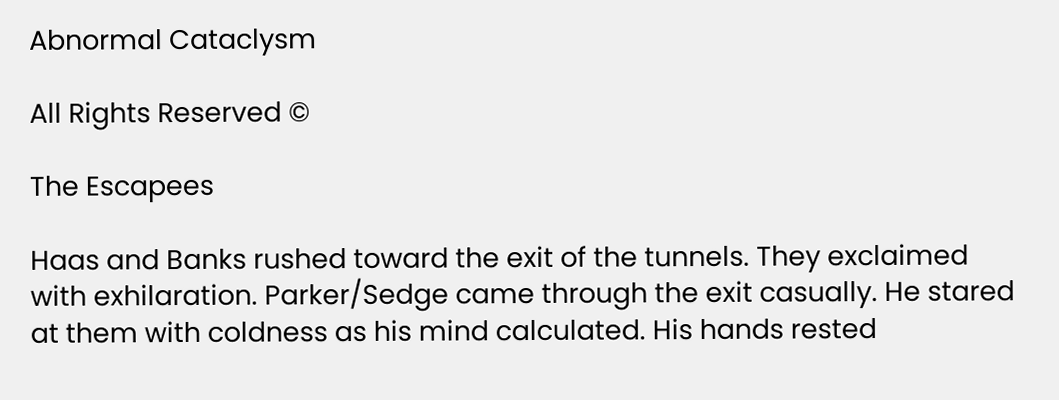Abnormal Cataclysm

All Rights Reserved ©

The Escapees

Haas and Banks rushed toward the exit of the tunnels. They exclaimed with exhilaration. Parker/Sedge came through the exit casually. He stared at them with coldness as his mind calculated. His hands rested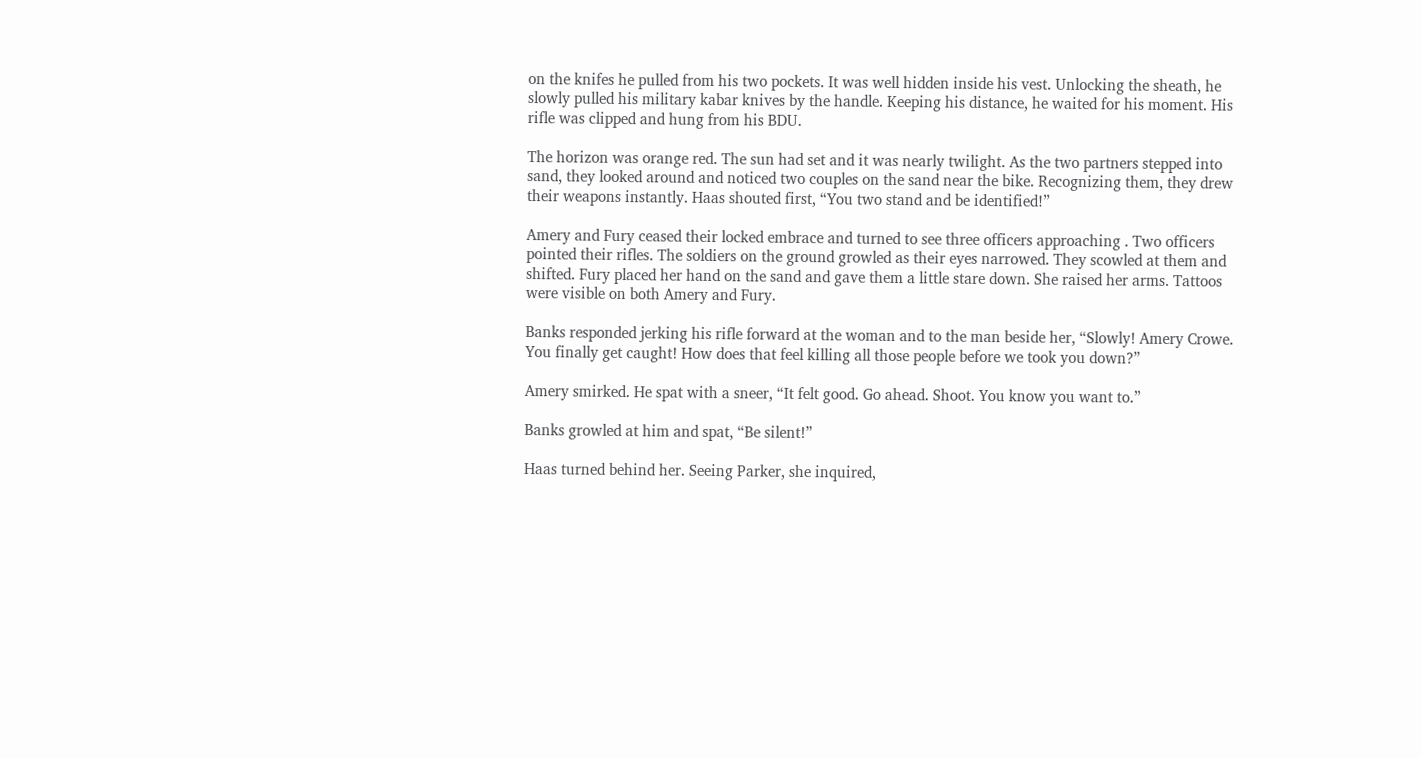on the knifes he pulled from his two pockets. It was well hidden inside his vest. Unlocking the sheath, he slowly pulled his military kabar knives by the handle. Keeping his distance, he waited for his moment. His rifle was clipped and hung from his BDU.

The horizon was orange red. The sun had set and it was nearly twilight. As the two partners stepped into sand, they looked around and noticed two couples on the sand near the bike. Recognizing them, they drew their weapons instantly. Haas shouted first, “You two stand and be identified!”

Amery and Fury ceased their locked embrace and turned to see three officers approaching . Two officers pointed their rifles. The soldiers on the ground growled as their eyes narrowed. They scowled at them and shifted. Fury placed her hand on the sand and gave them a little stare down. She raised her arms. Tattoos were visible on both Amery and Fury.

Banks responded jerking his rifle forward at the woman and to the man beside her, “Slowly! Amery Crowe. You finally get caught! How does that feel killing all those people before we took you down?”

Amery smirked. He spat with a sneer, “It felt good. Go ahead. Shoot. You know you want to.”

Banks growled at him and spat, “Be silent!”

Haas turned behind her. Seeing Parker, she inquired,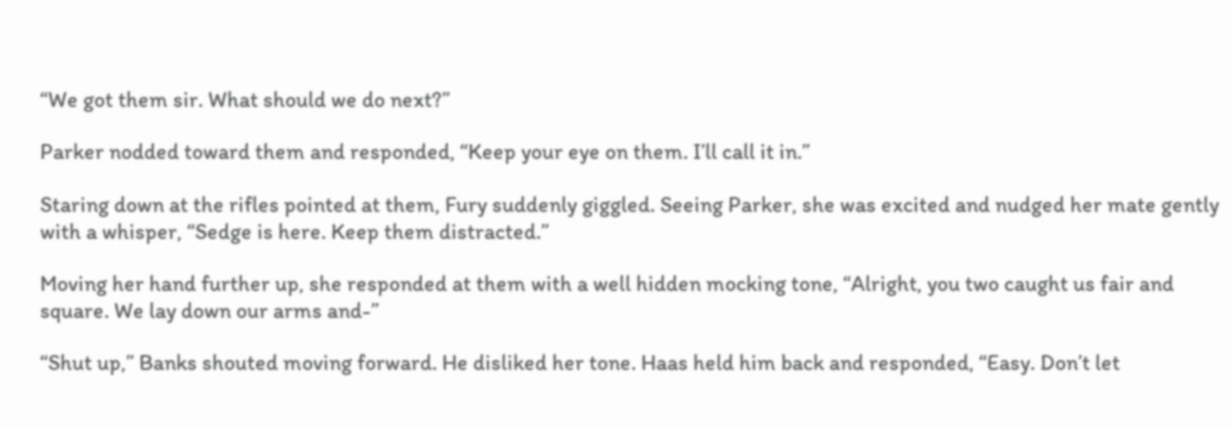“We got them sir. What should we do next?”

Parker nodded toward them and responded, “Keep your eye on them. I’ll call it in.”

Staring down at the rifles pointed at them, Fury suddenly giggled. Seeing Parker, she was excited and nudged her mate gently with a whisper, “Sedge is here. Keep them distracted.”

Moving her hand further up, she responded at them with a well hidden mocking tone, “Alright, you two caught us fair and square. We lay down our arms and-”

“Shut up,” Banks shouted moving forward. He disliked her tone. Haas held him back and responded, “Easy. Don’t let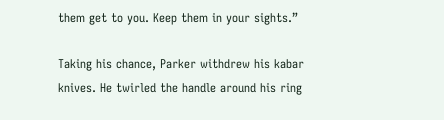them get to you. Keep them in your sights.”

Taking his chance, Parker withdrew his kabar knives. He twirled the handle around his ring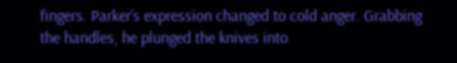fingers. Parker’s expression changed to cold anger. Grabbing the handles, he plunged the knives into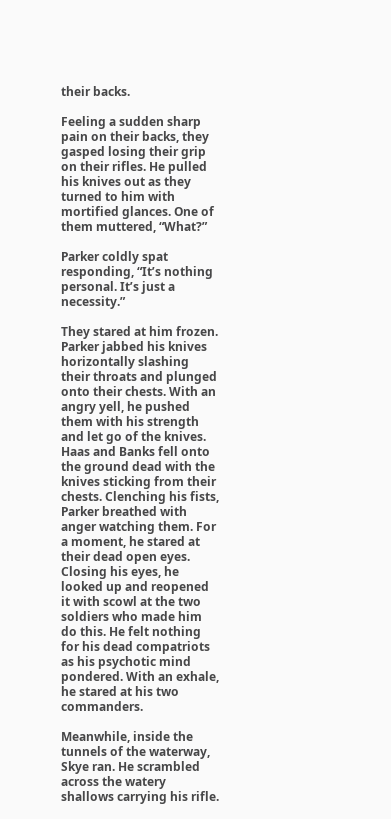their backs.

Feeling a sudden sharp pain on their backs, they gasped losing their grip on their rifles. He pulled his knives out as they turned to him with mortified glances. One of them muttered, “What?”

Parker coldly spat responding, “It’s nothing personal. It’s just a necessity.”

They stared at him frozen. Parker jabbed his knives horizontally slashing their throats and plunged onto their chests. With an angry yell, he pushed them with his strength and let go of the knives. Haas and Banks fell onto the ground dead with the knives sticking from their chests. Clenching his fists, Parker breathed with anger watching them. For a moment, he stared at their dead open eyes. Closing his eyes, he looked up and reopened it with scowl at the two soldiers who made him do this. He felt nothing for his dead compatriots as his psychotic mind pondered. With an exhale, he stared at his two commanders.

Meanwhile, inside the tunnels of the waterway, Skye ran. He scrambled across the watery shallows carrying his rifle.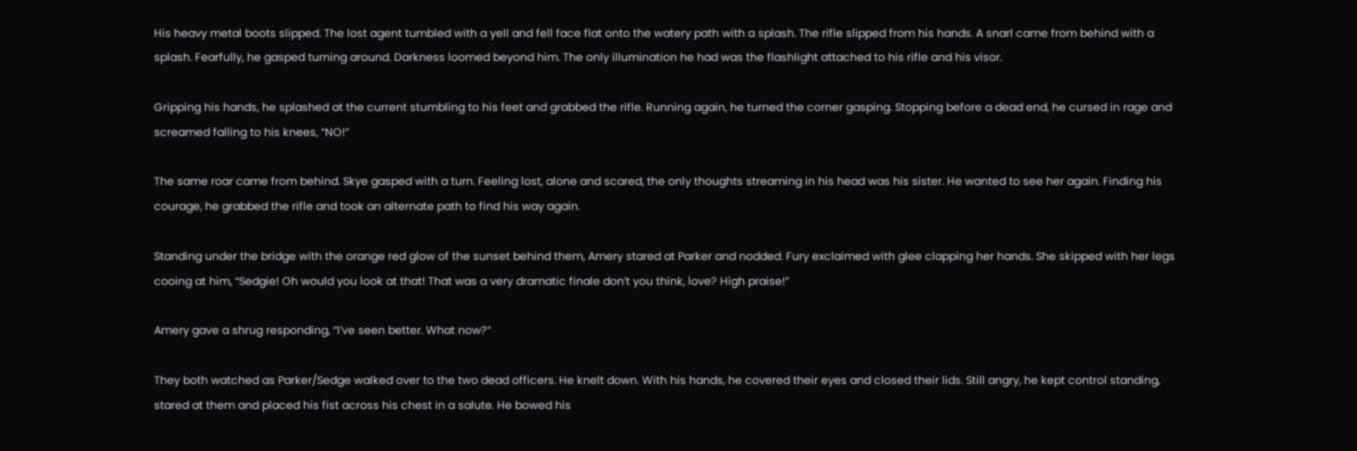His heavy metal boots slipped. The lost agent tumbled with a yell and fell face flat onto the watery path with a splash. The rifle slipped from his hands. A snarl came from behind with a splash. Fearfully, he gasped turning around. Darkness loomed beyond him. The only illumination he had was the flashlight attached to his rifle and his visor.

Gripping his hands, he splashed at the current stumbling to his feet and grabbed the rifle. Running again, he turned the corner gasping. Stopping before a dead end, he cursed in rage and screamed falling to his knees, “NO!”

The same roar came from behind. Skye gasped with a turn. Feeling lost, alone and scared, the only thoughts streaming in his head was his sister. He wanted to see her again. Finding his courage, he grabbed the rifle and took an alternate path to find his way again.

Standing under the bridge with the orange red glow of the sunset behind them, Amery stared at Parker and nodded. Fury exclaimed with glee clapping her hands. She skipped with her legs cooing at him, “Sedgie! Oh would you look at that! That was a very dramatic finale don’t you think, love? High praise!”

Amery gave a shrug responding, “I’ve seen better. What now?”

They both watched as Parker/Sedge walked over to the two dead officers. He knelt down. With his hands, he covered their eyes and closed their lids. Still angry, he kept control standing, stared at them and placed his fist across his chest in a salute. He bowed his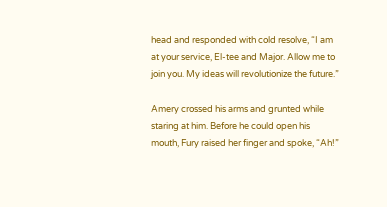head and responded with cold resolve, “I am at your service, El-tee and Major. Allow me to join you. My ideas will revolutionize the future.”

Amery crossed his arms and grunted while staring at him. Before he could open his mouth, Fury raised her finger and spoke, “Ah!”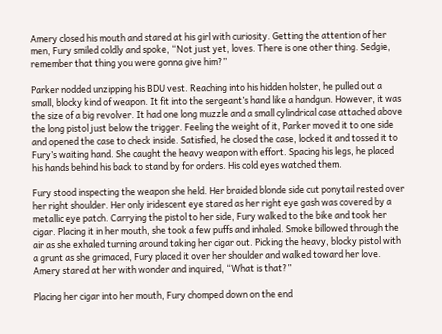Amery closed his mouth and stared at his girl with curiosity. Getting the attention of her men, Fury smiled coldly and spoke, “Not just yet, loves. There is one other thing. Sedgie, remember that thing you were gonna give him?”

Parker nodded unzipping his BDU vest. Reaching into his hidden holster, he pulled out a small, blocky kind of weapon. It fit into the sergeant’s hand like a handgun. However, it was the size of a big revolver. It had one long muzzle and a small cylindrical case attached above the long pistol just below the trigger. Feeling the weight of it, Parker moved it to one side and opened the case to check inside. Satisfied, he closed the case, locked it and tossed it to Fury’s waiting hand. She caught the heavy weapon with effort. Spacing his legs, he placed his hands behind his back to stand by for orders. His cold eyes watched them.

Fury stood inspecting the weapon she held. Her braided blonde side cut ponytail rested over her right shoulder. Her only iridescent eye stared as her right eye gash was covered by a metallic eye patch. Carrying the pistol to her side, Fury walked to the bike and took her cigar. Placing it in her mouth, she took a few puffs and inhaled. Smoke billowed through the air as she exhaled turning around taking her cigar out. Picking the heavy, blocky pistol with a grunt as she grimaced, Fury placed it over her shoulder and walked toward her love. Amery stared at her with wonder and inquired, “What is that?”

Placing her cigar into her mouth, Fury chomped down on the end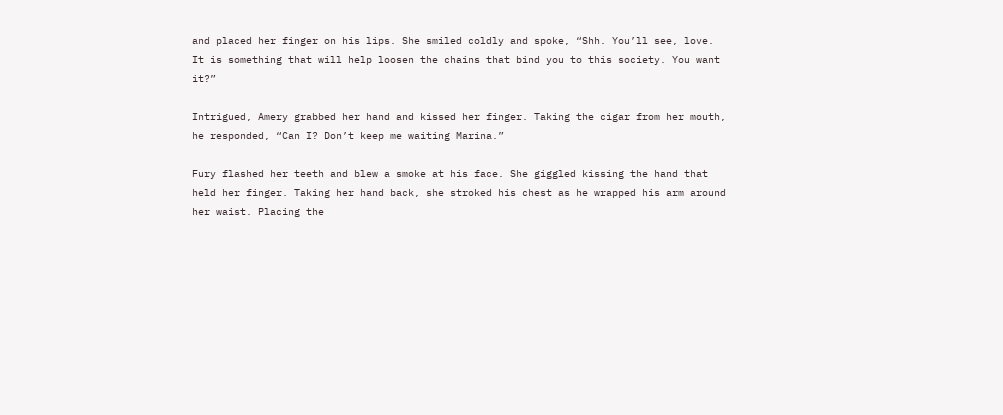and placed her finger on his lips. She smiled coldly and spoke, “Shh. You’ll see, love. It is something that will help loosen the chains that bind you to this society. You want it?”

Intrigued, Amery grabbed her hand and kissed her finger. Taking the cigar from her mouth, he responded, “Can I? Don’t keep me waiting Marina.”

Fury flashed her teeth and blew a smoke at his face. She giggled kissing the hand that held her finger. Taking her hand back, she stroked his chest as he wrapped his arm around her waist. Placing the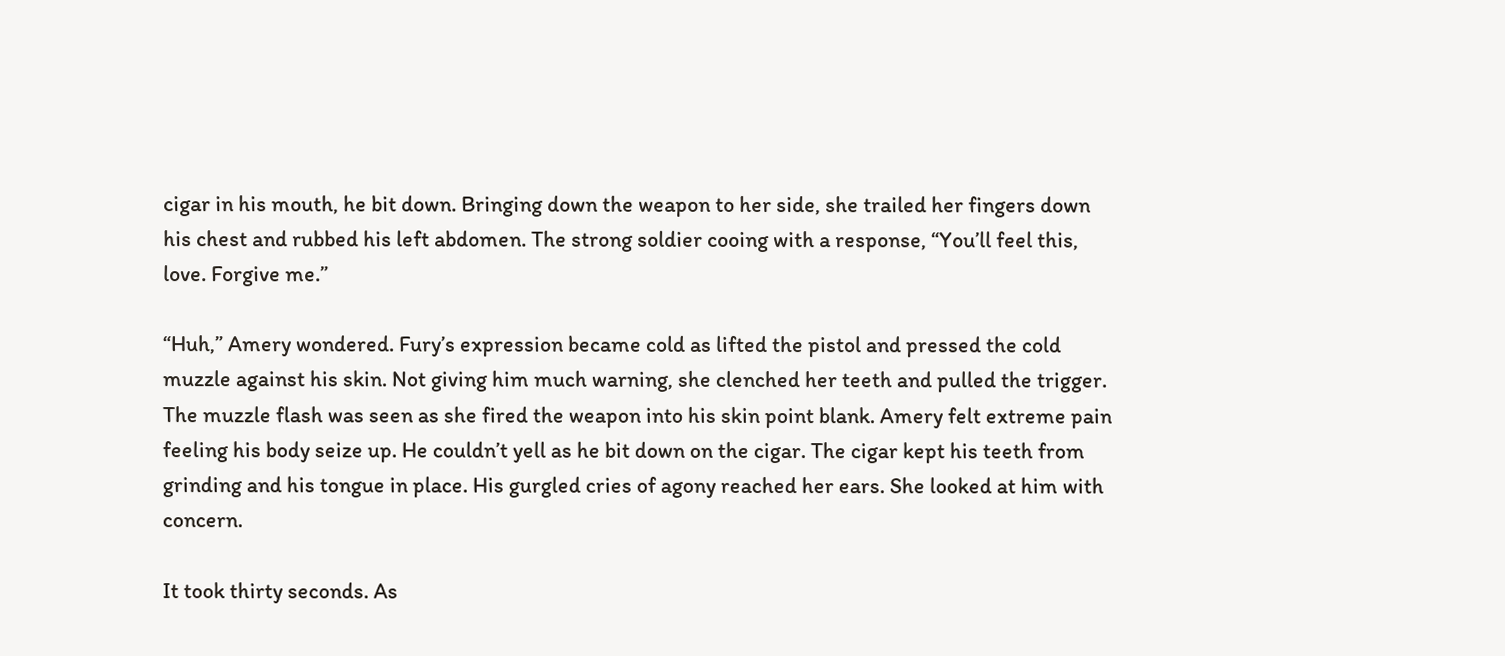cigar in his mouth, he bit down. Bringing down the weapon to her side, she trailed her fingers down his chest and rubbed his left abdomen. The strong soldier cooing with a response, “You’ll feel this, love. Forgive me.”

“Huh,” Amery wondered. Fury’s expression became cold as lifted the pistol and pressed the cold muzzle against his skin. Not giving him much warning, she clenched her teeth and pulled the trigger. The muzzle flash was seen as she fired the weapon into his skin point blank. Amery felt extreme pain feeling his body seize up. He couldn’t yell as he bit down on the cigar. The cigar kept his teeth from grinding and his tongue in place. His gurgled cries of agony reached her ears. She looked at him with concern.

It took thirty seconds. As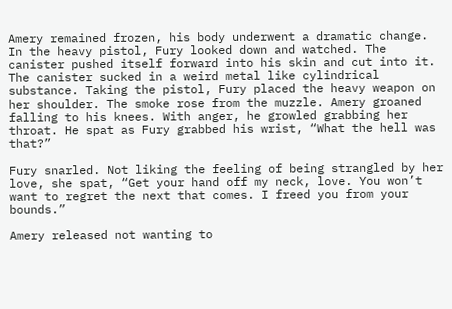Amery remained frozen, his body underwent a dramatic change. In the heavy pistol, Fury looked down and watched. The canister pushed itself forward into his skin and cut into it. The canister sucked in a weird metal like cylindrical substance. Taking the pistol, Fury placed the heavy weapon on her shoulder. The smoke rose from the muzzle. Amery groaned falling to his knees. With anger, he growled grabbing her throat. He spat as Fury grabbed his wrist, “What the hell was that?”

Fury snarled. Not liking the feeling of being strangled by her love, she spat, “Get your hand off my neck, love. You won’t want to regret the next that comes. I freed you from your bounds.”

Amery released not wanting to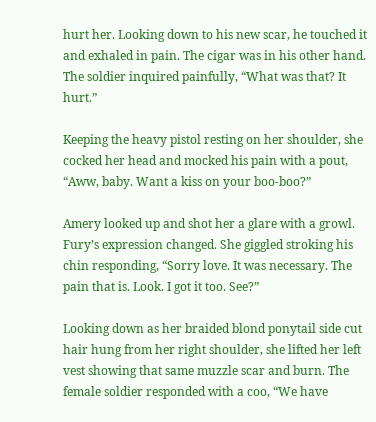hurt her. Looking down to his new scar, he touched it and exhaled in pain. The cigar was in his other hand. The soldier inquired painfully, “What was that? It hurt.”

Keeping the heavy pistol resting on her shoulder, she cocked her head and mocked his pain with a pout, “Aww, baby. Want a kiss on your boo-boo?”

Amery looked up and shot her a glare with a growl. Fury’s expression changed. She giggled stroking his chin responding, “Sorry love. It was necessary. The pain that is. Look. I got it too. See?”

Looking down as her braided blond ponytail side cut hair hung from her right shoulder, she lifted her left vest showing that same muzzle scar and burn. The female soldier responded with a coo, “We have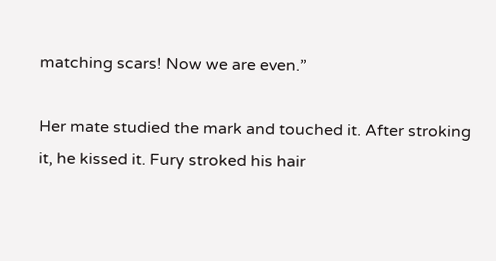matching scars! Now we are even.”

Her mate studied the mark and touched it. After stroking it, he kissed it. Fury stroked his hair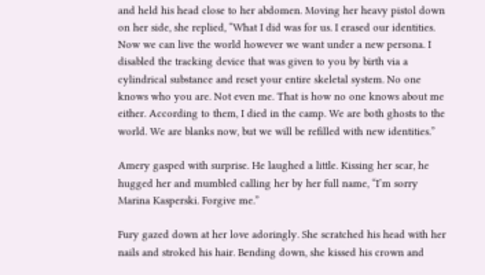and held his head close to her abdomen. Moving her heavy pistol down on her side, she replied, “What I did was for us. I erased our identities. Now we can live the world however we want under a new persona. I disabled the tracking device that was given to you by birth via a cylindrical substance and reset your entire skeletal system. No one knows who you are. Not even me. That is how no one knows about me either. According to them, I died in the camp. We are both ghosts to the world. We are blanks now, but we will be refilled with new identities.”

Amery gasped with surprise. He laughed a little. Kissing her scar, he hugged her and mumbled calling her by her full name, “I’m sorry Marina Kasperski. Forgive me.”

Fury gazed down at her love adoringly. She scratched his head with her nails and stroked his hair. Bending down, she kissed his crown and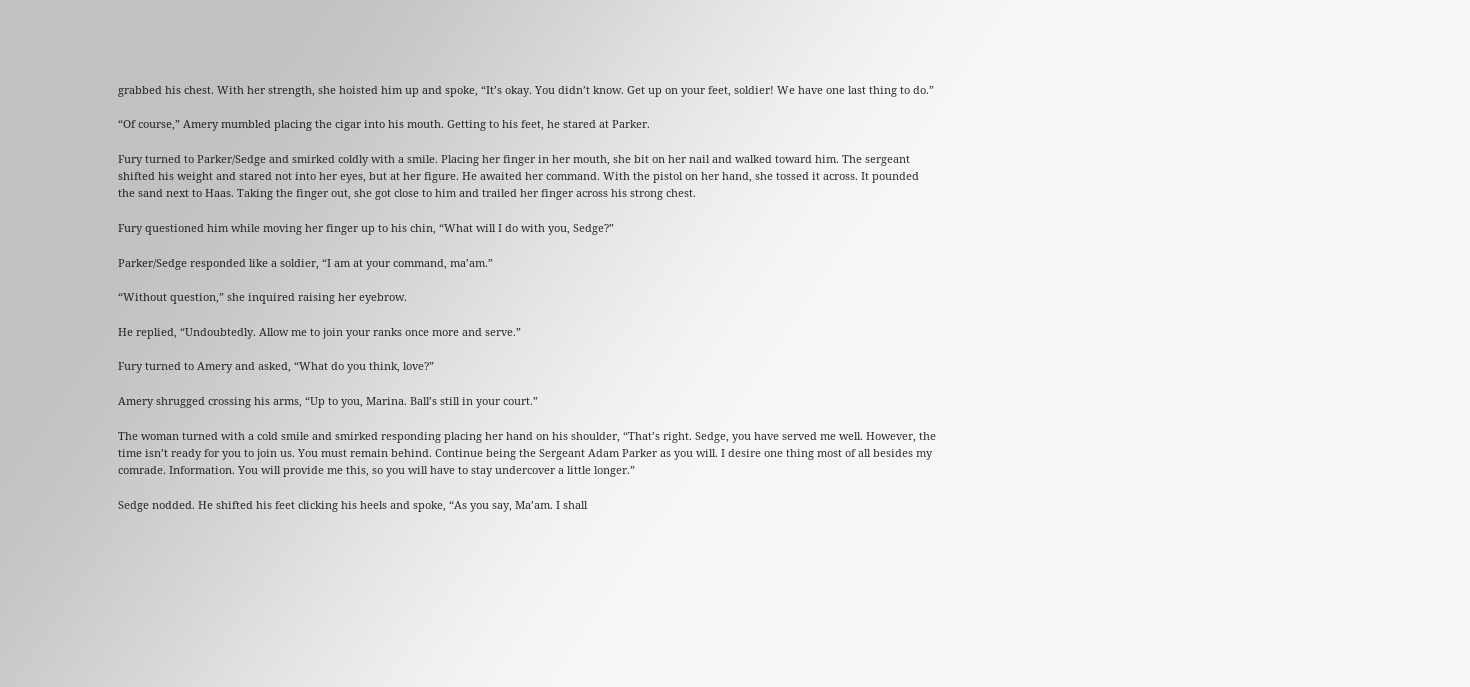grabbed his chest. With her strength, she hoisted him up and spoke, “It’s okay. You didn’t know. Get up on your feet, soldier! We have one last thing to do.”

“Of course,” Amery mumbled placing the cigar into his mouth. Getting to his feet, he stared at Parker.

Fury turned to Parker/Sedge and smirked coldly with a smile. Placing her finger in her mouth, she bit on her nail and walked toward him. The sergeant shifted his weight and stared not into her eyes, but at her figure. He awaited her command. With the pistol on her hand, she tossed it across. It pounded the sand next to Haas. Taking the finger out, she got close to him and trailed her finger across his strong chest.

Fury questioned him while moving her finger up to his chin, “What will I do with you, Sedge?”

Parker/Sedge responded like a soldier, “I am at your command, ma’am.”

“Without question,” she inquired raising her eyebrow.

He replied, “Undoubtedly. Allow me to join your ranks once more and serve.”

Fury turned to Amery and asked, “What do you think, love?”

Amery shrugged crossing his arms, “Up to you, Marina. Ball’s still in your court.”

The woman turned with a cold smile and smirked responding placing her hand on his shoulder, “That’s right. Sedge, you have served me well. However, the time isn’t ready for you to join us. You must remain behind. Continue being the Sergeant Adam Parker as you will. I desire one thing most of all besides my comrade. Information. You will provide me this, so you will have to stay undercover a little longer.”

Sedge nodded. He shifted his feet clicking his heels and spoke, “As you say, Ma’am. I shall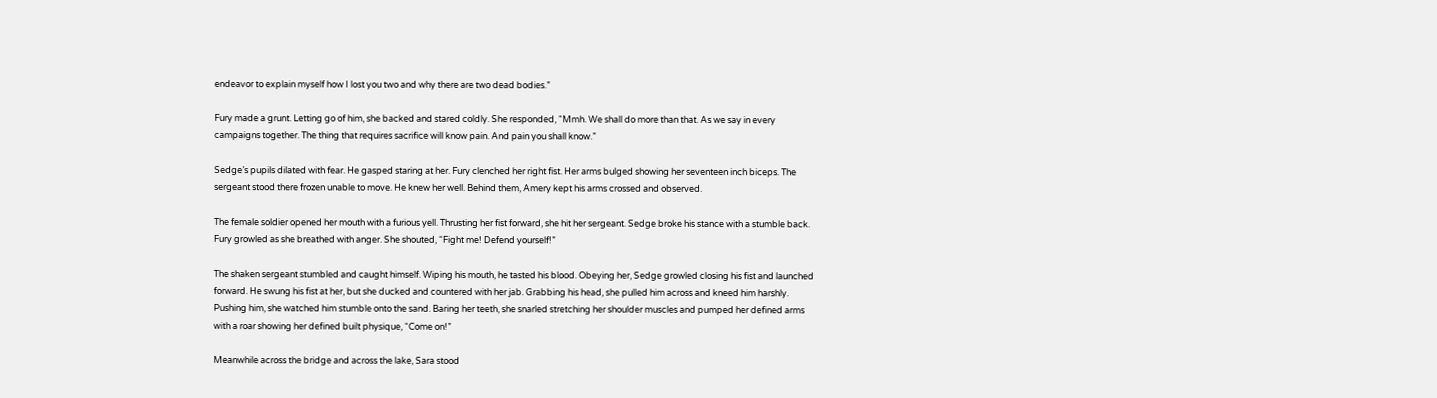endeavor to explain myself how I lost you two and why there are two dead bodies.”

Fury made a grunt. Letting go of him, she backed and stared coldly. She responded, “Mmh. We shall do more than that. As we say in every campaigns together. The thing that requires sacrifice will know pain. And pain you shall know.”

Sedge’s pupils dilated with fear. He gasped staring at her. Fury clenched her right fist. Her arms bulged showing her seventeen inch biceps. The sergeant stood there frozen unable to move. He knew her well. Behind them, Amery kept his arms crossed and observed.

The female soldier opened her mouth with a furious yell. Thrusting her fist forward, she hit her sergeant. Sedge broke his stance with a stumble back. Fury growled as she breathed with anger. She shouted, “Fight me! Defend yourself!”

The shaken sergeant stumbled and caught himself. Wiping his mouth, he tasted his blood. Obeying her, Sedge growled closing his fist and launched forward. He swung his fist at her, but she ducked and countered with her jab. Grabbing his head, she pulled him across and kneed him harshly. Pushing him, she watched him stumble onto the sand. Baring her teeth, she snarled stretching her shoulder muscles and pumped her defined arms with a roar showing her defined built physique, “Come on!”

Meanwhile across the bridge and across the lake, Sara stood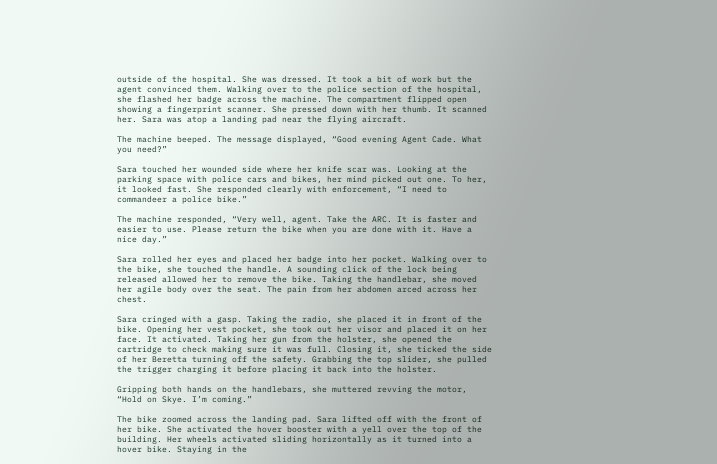outside of the hospital. She was dressed. It took a bit of work but the agent convinced them. Walking over to the police section of the hospital, she flashed her badge across the machine. The compartment flipped open showing a fingerprint scanner. She pressed down with her thumb. It scanned her. Sara was atop a landing pad near the flying aircraft.

The machine beeped. The message displayed, “Good evening Agent Cade. What you need?”

Sara touched her wounded side where her knife scar was. Looking at the parking space with police cars and bikes, her mind picked out one. To her, it looked fast. She responded clearly with enforcement, “I need to commandeer a police bike.”

The machine responded, “Very well, agent. Take the ARC. It is faster and easier to use. Please return the bike when you are done with it. Have a nice day.”

Sara rolled her eyes and placed her badge into her pocket. Walking over to the bike, she touched the handle. A sounding click of the lock being released allowed her to remove the bike. Taking the handlebar, she moved her agile body over the seat. The pain from her abdomen arced across her chest.

Sara cringed with a gasp. Taking the radio, she placed it in front of the bike. Opening her vest pocket, she took out her visor and placed it on her face. It activated. Taking her gun from the holster, she opened the cartridge to check making sure it was full. Closing it, she ticked the side of her Beretta turning off the safety. Grabbing the top slider, she pulled the trigger charging it before placing it back into the holster.

Gripping both hands on the handlebars, she muttered revving the motor, “Hold on Skye. I’m coming.”

The bike zoomed across the landing pad. Sara lifted off with the front of her bike. She activated the hover booster with a yell over the top of the building. Her wheels activated sliding horizontally as it turned into a hover bike. Staying in the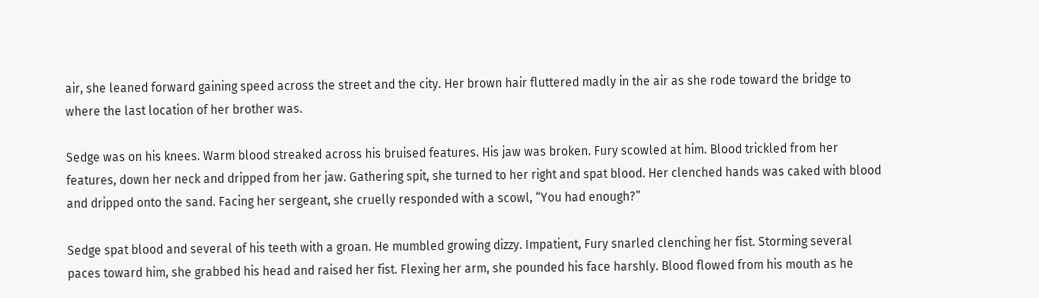air, she leaned forward gaining speed across the street and the city. Her brown hair fluttered madly in the air as she rode toward the bridge to where the last location of her brother was.

Sedge was on his knees. Warm blood streaked across his bruised features. His jaw was broken. Fury scowled at him. Blood trickled from her features, down her neck and dripped from her jaw. Gathering spit, she turned to her right and spat blood. Her clenched hands was caked with blood and dripped onto the sand. Facing her sergeant, she cruelly responded with a scowl, “You had enough?”

Sedge spat blood and several of his teeth with a groan. He mumbled growing dizzy. Impatient, Fury snarled clenching her fist. Storming several paces toward him, she grabbed his head and raised her fist. Flexing her arm, she pounded his face harshly. Blood flowed from his mouth as he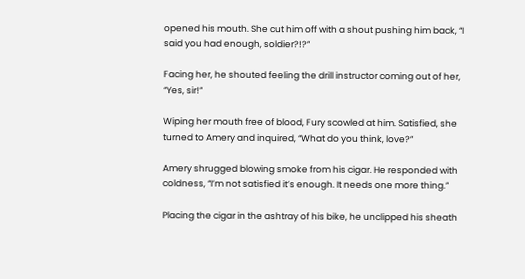opened his mouth. She cut him off with a shout pushing him back, “I said you had enough, soldier?!?”

Facing her, he shouted feeling the drill instructor coming out of her, “Yes, sir!”

Wiping her mouth free of blood, Fury scowled at him. Satisfied, she turned to Amery and inquired, “What do you think, love?”

Amery shrugged blowing smoke from his cigar. He responded with coldness, “I’m not satisfied it’s enough. It needs one more thing.”

Placing the cigar in the ashtray of his bike, he unclipped his sheath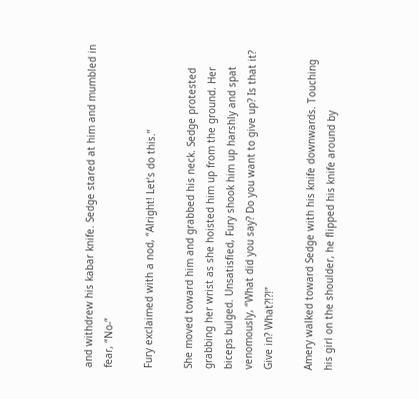and withdrew his kabar knife. Sedge stared at him and mumbled in fear, “No-”

Fury exclaimed with a nod, “Alright! Let’s do this.”

She moved toward him and grabbed his neck. Sedge protested grabbing her wrist as she hoisted him up from the ground. Her biceps bulged. Unsatisfied, Fury shook him up harshly and spat venomously, “What did you say? Do you want to give up? Is that it? Give in? What?!?!”

Amery walked toward Sedge with his knife downwards. Touching his girl on the shoulder, he flipped his knife around by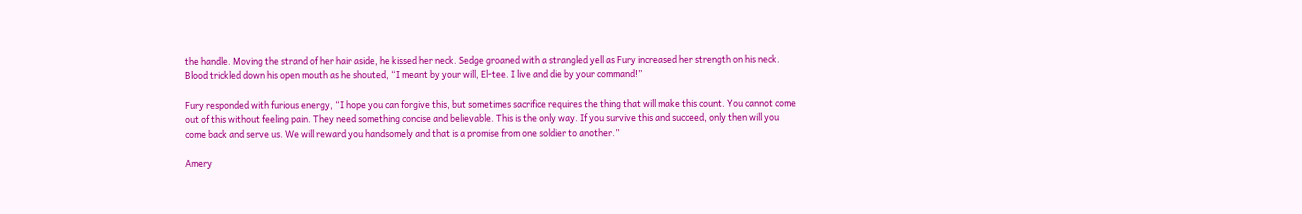the handle. Moving the strand of her hair aside, he kissed her neck. Sedge groaned with a strangled yell as Fury increased her strength on his neck. Blood trickled down his open mouth as he shouted, “I meant by your will, El-tee. I live and die by your command!”

Fury responded with furious energy, “I hope you can forgive this, but sometimes sacrifice requires the thing that will make this count. You cannot come out of this without feeling pain. They need something concise and believable. This is the only way. If you survive this and succeed, only then will you come back and serve us. We will reward you handsomely and that is a promise from one soldier to another.”

Amery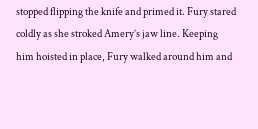stopped flipping the knife and primed it. Fury stared coldly as she stroked Amery’s jaw line. Keeping him hoisted in place, Fury walked around him and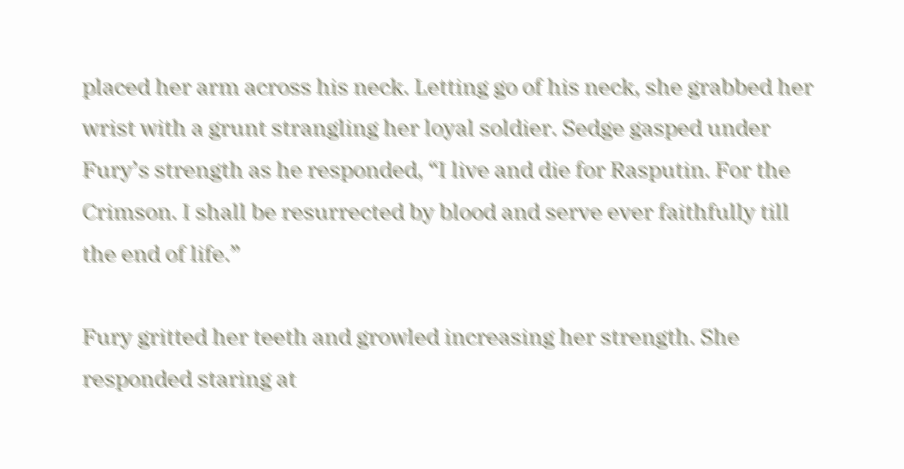placed her arm across his neck. Letting go of his neck, she grabbed her wrist with a grunt strangling her loyal soldier. Sedge gasped under Fury’s strength as he responded, “I live and die for Rasputin. For the Crimson. I shall be resurrected by blood and serve ever faithfully till the end of life.”

Fury gritted her teeth and growled increasing her strength. She responded staring at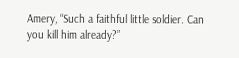Amery, “Such a faithful little soldier. Can you kill him already?”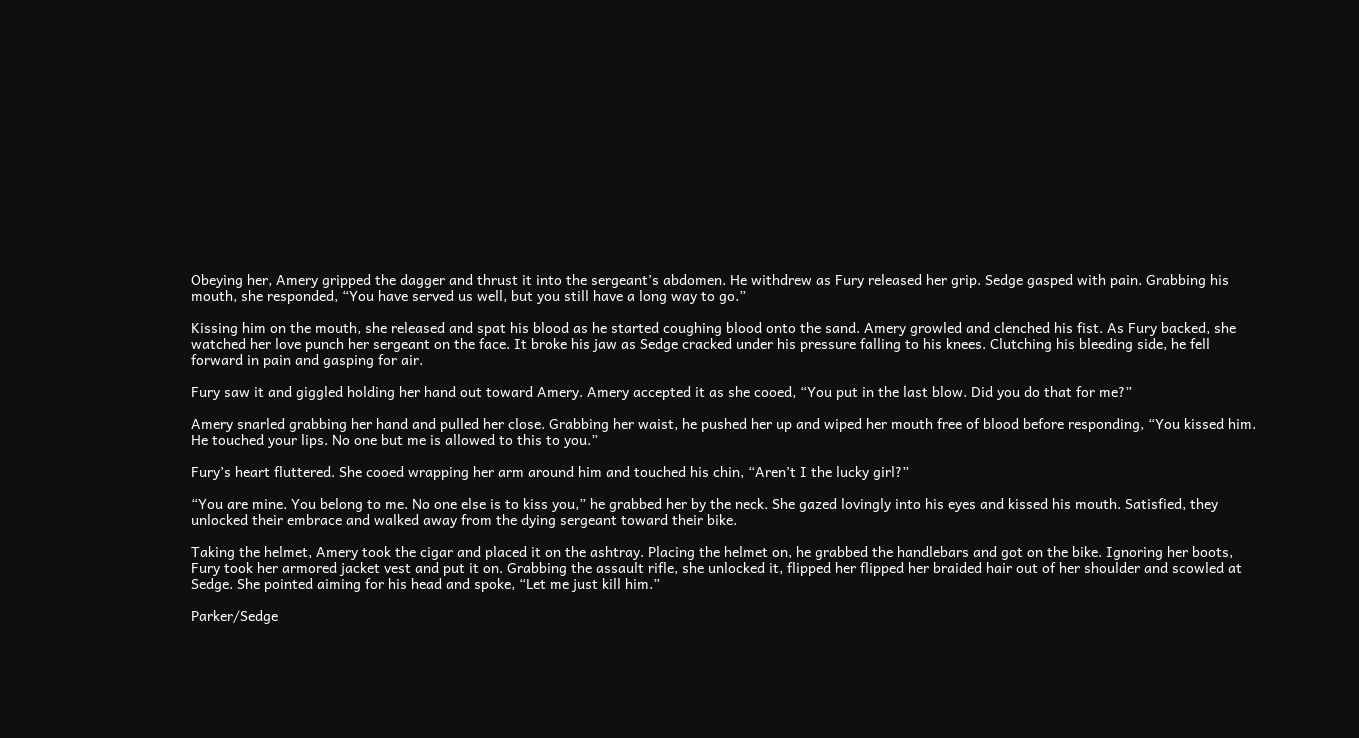Obeying her, Amery gripped the dagger and thrust it into the sergeant’s abdomen. He withdrew as Fury released her grip. Sedge gasped with pain. Grabbing his mouth, she responded, “You have served us well, but you still have a long way to go.”

Kissing him on the mouth, she released and spat his blood as he started coughing blood onto the sand. Amery growled and clenched his fist. As Fury backed, she watched her love punch her sergeant on the face. It broke his jaw as Sedge cracked under his pressure falling to his knees. Clutching his bleeding side, he fell forward in pain and gasping for air.

Fury saw it and giggled holding her hand out toward Amery. Amery accepted it as she cooed, “You put in the last blow. Did you do that for me?”

Amery snarled grabbing her hand and pulled her close. Grabbing her waist, he pushed her up and wiped her mouth free of blood before responding, “You kissed him. He touched your lips. No one but me is allowed to this to you.”

Fury’s heart fluttered. She cooed wrapping her arm around him and touched his chin, “Aren’t I the lucky girl?”

“You are mine. You belong to me. No one else is to kiss you,” he grabbed her by the neck. She gazed lovingly into his eyes and kissed his mouth. Satisfied, they unlocked their embrace and walked away from the dying sergeant toward their bike.

Taking the helmet, Amery took the cigar and placed it on the ashtray. Placing the helmet on, he grabbed the handlebars and got on the bike. Ignoring her boots, Fury took her armored jacket vest and put it on. Grabbing the assault rifle, she unlocked it, flipped her flipped her braided hair out of her shoulder and scowled at Sedge. She pointed aiming for his head and spoke, “Let me just kill him.”

Parker/Sedge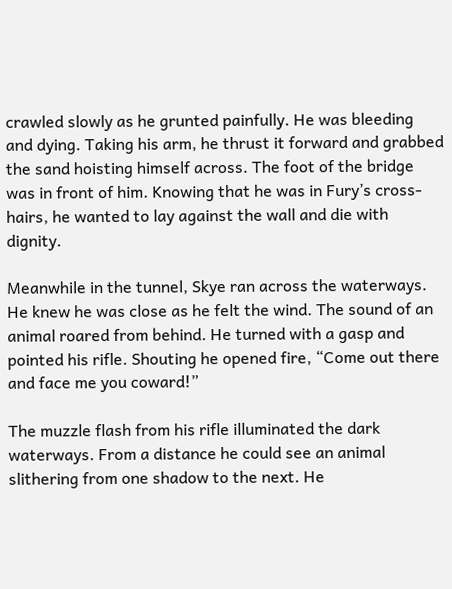crawled slowly as he grunted painfully. He was bleeding and dying. Taking his arm, he thrust it forward and grabbed the sand hoisting himself across. The foot of the bridge was in front of him. Knowing that he was in Fury’s cross-hairs, he wanted to lay against the wall and die with dignity.

Meanwhile in the tunnel, Skye ran across the waterways. He knew he was close as he felt the wind. The sound of an animal roared from behind. He turned with a gasp and pointed his rifle. Shouting he opened fire, “Come out there and face me you coward!”

The muzzle flash from his rifle illuminated the dark waterways. From a distance he could see an animal slithering from one shadow to the next. He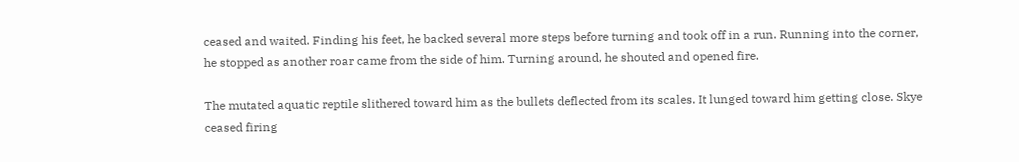ceased and waited. Finding his feet, he backed several more steps before turning and took off in a run. Running into the corner, he stopped as another roar came from the side of him. Turning around, he shouted and opened fire.

The mutated aquatic reptile slithered toward him as the bullets deflected from its scales. It lunged toward him getting close. Skye ceased firing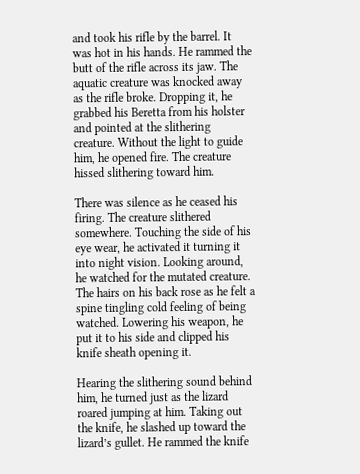and took his rifle by the barrel. It was hot in his hands. He rammed the butt of the rifle across its jaw. The aquatic creature was knocked away as the rifle broke. Dropping it, he grabbed his Beretta from his holster and pointed at the slithering creature. Without the light to guide him, he opened fire. The creature hissed slithering toward him.

There was silence as he ceased his firing. The creature slithered somewhere. Touching the side of his eye wear, he activated it turning it into night vision. Looking around, he watched for the mutated creature. The hairs on his back rose as he felt a spine tingling cold feeling of being watched. Lowering his weapon, he put it to his side and clipped his knife sheath opening it.

Hearing the slithering sound behind him, he turned just as the lizard roared jumping at him. Taking out the knife, he slashed up toward the lizard’s gullet. He rammed the knife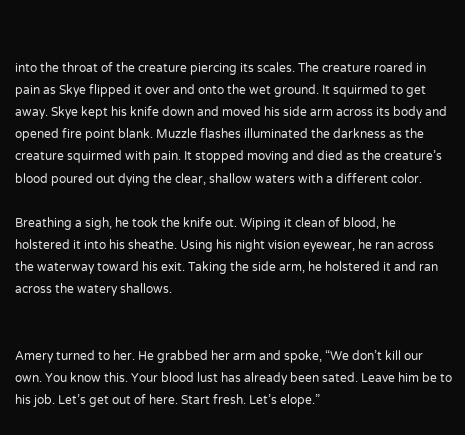into the throat of the creature piercing its scales. The creature roared in pain as Skye flipped it over and onto the wet ground. It squirmed to get away. Skye kept his knife down and moved his side arm across its body and opened fire point blank. Muzzle flashes illuminated the darkness as the creature squirmed with pain. It stopped moving and died as the creature’s blood poured out dying the clear, shallow waters with a different color.

Breathing a sigh, he took the knife out. Wiping it clean of blood, he holstered it into his sheathe. Using his night vision eyewear, he ran across the waterway toward his exit. Taking the side arm, he holstered it and ran across the watery shallows.


Amery turned to her. He grabbed her arm and spoke, “We don’t kill our own. You know this. Your blood lust has already been sated. Leave him be to his job. Let’s get out of here. Start fresh. Let’s elope.”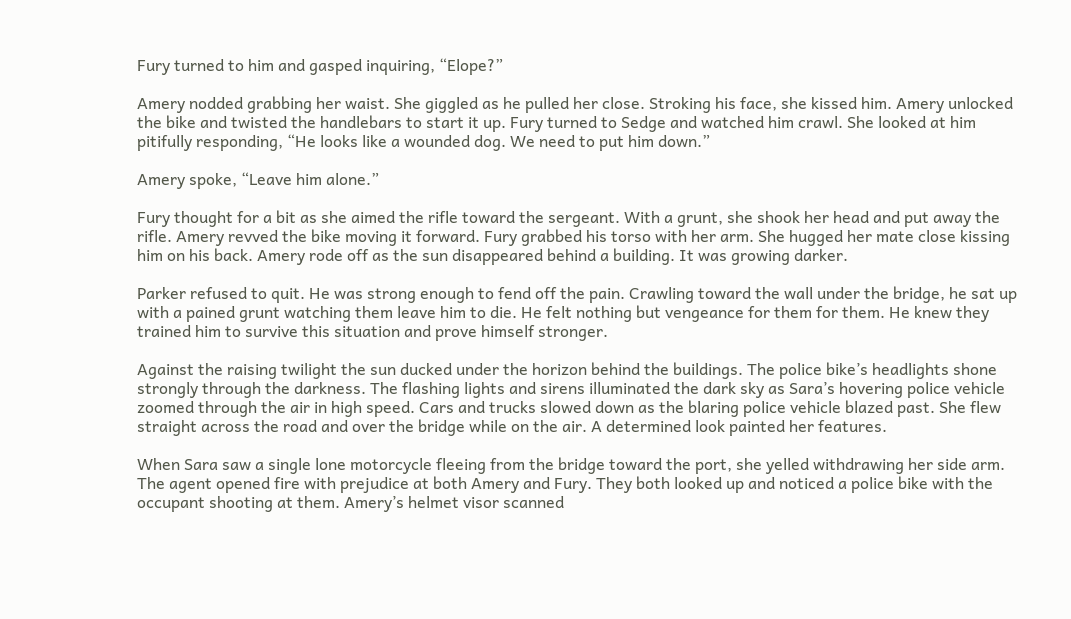Fury turned to him and gasped inquiring, “Elope?”

Amery nodded grabbing her waist. She giggled as he pulled her close. Stroking his face, she kissed him. Amery unlocked the bike and twisted the handlebars to start it up. Fury turned to Sedge and watched him crawl. She looked at him pitifully responding, “He looks like a wounded dog. We need to put him down.”

Amery spoke, “Leave him alone.”

Fury thought for a bit as she aimed the rifle toward the sergeant. With a grunt, she shook her head and put away the rifle. Amery revved the bike moving it forward. Fury grabbed his torso with her arm. She hugged her mate close kissing him on his back. Amery rode off as the sun disappeared behind a building. It was growing darker.

Parker refused to quit. He was strong enough to fend off the pain. Crawling toward the wall under the bridge, he sat up with a pained grunt watching them leave him to die. He felt nothing but vengeance for them for them. He knew they trained him to survive this situation and prove himself stronger.

Against the raising twilight the sun ducked under the horizon behind the buildings. The police bike’s headlights shone strongly through the darkness. The flashing lights and sirens illuminated the dark sky as Sara’s hovering police vehicle zoomed through the air in high speed. Cars and trucks slowed down as the blaring police vehicle blazed past. She flew straight across the road and over the bridge while on the air. A determined look painted her features.

When Sara saw a single lone motorcycle fleeing from the bridge toward the port, she yelled withdrawing her side arm. The agent opened fire with prejudice at both Amery and Fury. They both looked up and noticed a police bike with the occupant shooting at them. Amery’s helmet visor scanned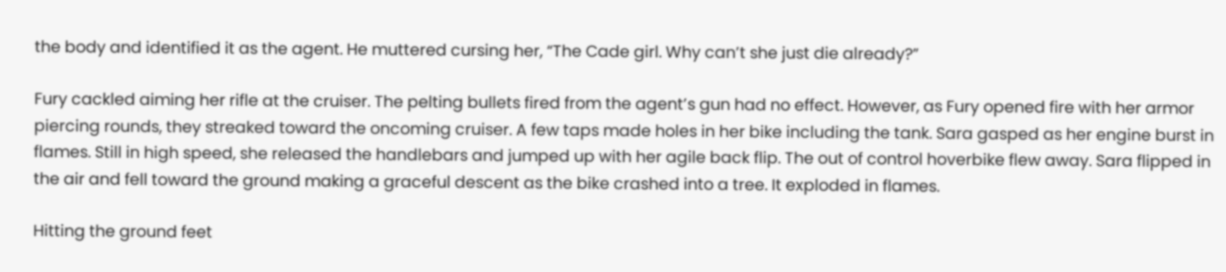the body and identified it as the agent. He muttered cursing her, “The Cade girl. Why can’t she just die already?”

Fury cackled aiming her rifle at the cruiser. The pelting bullets fired from the agent’s gun had no effect. However, as Fury opened fire with her armor piercing rounds, they streaked toward the oncoming cruiser. A few taps made holes in her bike including the tank. Sara gasped as her engine burst in flames. Still in high speed, she released the handlebars and jumped up with her agile back flip. The out of control hoverbike flew away. Sara flipped in the air and fell toward the ground making a graceful descent as the bike crashed into a tree. It exploded in flames.

Hitting the ground feet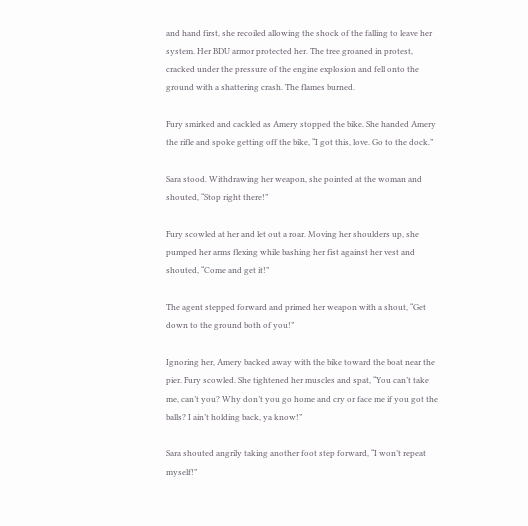and hand first, she recoiled allowing the shock of the falling to leave her system. Her BDU armor protected her. The tree groaned in protest, cracked under the pressure of the engine explosion and fell onto the ground with a shattering crash. The flames burned.

Fury smirked and cackled as Amery stopped the bike. She handed Amery the rifle and spoke getting off the bike, “I got this, love. Go to the dock.”

Sara stood. Withdrawing her weapon, she pointed at the woman and shouted, “Stop right there!”

Fury scowled at her and let out a roar. Moving her shoulders up, she pumped her arms flexing while bashing her fist against her vest and shouted, “Come and get it!”

The agent stepped forward and primed her weapon with a shout, “Get down to the ground both of you!”

Ignoring her, Amery backed away with the bike toward the boat near the pier. Fury scowled. She tightened her muscles and spat, “You can’t take me, can’t you? Why don’t you go home and cry or face me if you got the balls? I ain’t holding back, ya know!”

Sara shouted angrily taking another foot step forward, “I won’t repeat myself!”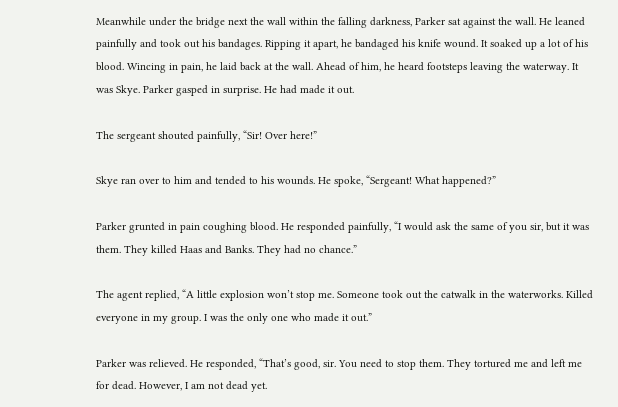Meanwhile under the bridge next the wall within the falling darkness, Parker sat against the wall. He leaned painfully and took out his bandages. Ripping it apart, he bandaged his knife wound. It soaked up a lot of his blood. Wincing in pain, he laid back at the wall. Ahead of him, he heard footsteps leaving the waterway. It was Skye. Parker gasped in surprise. He had made it out.

The sergeant shouted painfully, “Sir! Over here!”

Skye ran over to him and tended to his wounds. He spoke, “Sergeant! What happened?”

Parker grunted in pain coughing blood. He responded painfully, “I would ask the same of you sir, but it was them. They killed Haas and Banks. They had no chance.”

The agent replied, “A little explosion won’t stop me. Someone took out the catwalk in the waterworks. Killed everyone in my group. I was the only one who made it out.”

Parker was relieved. He responded, “That’s good, sir. You need to stop them. They tortured me and left me for dead. However, I am not dead yet.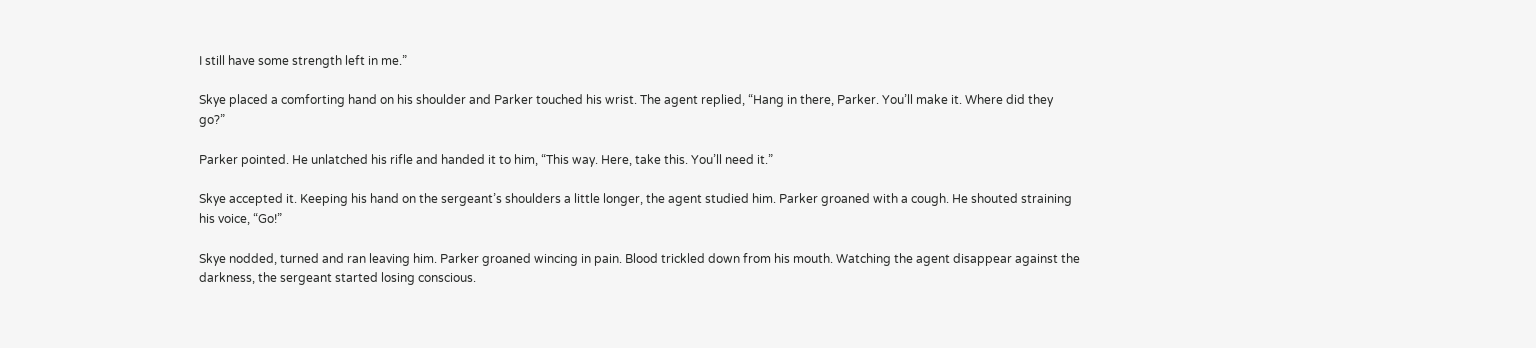I still have some strength left in me.”

Skye placed a comforting hand on his shoulder and Parker touched his wrist. The agent replied, “Hang in there, Parker. You’ll make it. Where did they go?”

Parker pointed. He unlatched his rifle and handed it to him, “This way. Here, take this. You’ll need it.”

Skye accepted it. Keeping his hand on the sergeant’s shoulders a little longer, the agent studied him. Parker groaned with a cough. He shouted straining his voice, “Go!”

Skye nodded, turned and ran leaving him. Parker groaned wincing in pain. Blood trickled down from his mouth. Watching the agent disappear against the darkness, the sergeant started losing conscious.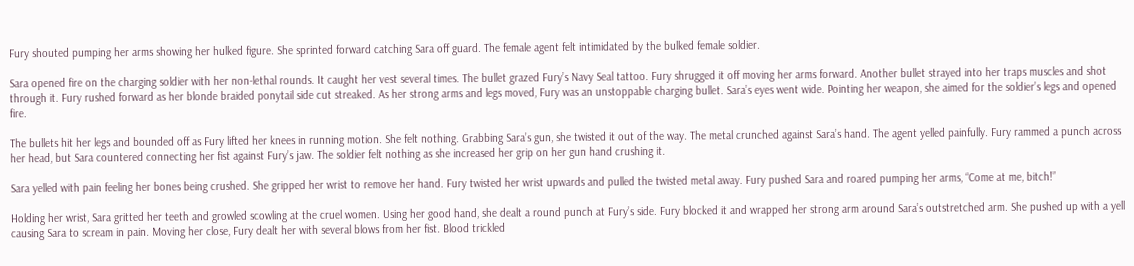Fury shouted pumping her arms showing her hulked figure. She sprinted forward catching Sara off guard. The female agent felt intimidated by the bulked female soldier.

Sara opened fire on the charging soldier with her non-lethal rounds. It caught her vest several times. The bullet grazed Fury’s Navy Seal tattoo. Fury shrugged it off moving her arms forward. Another bullet strayed into her traps muscles and shot through it. Fury rushed forward as her blonde braided ponytail side cut streaked. As her strong arms and legs moved, Fury was an unstoppable charging bullet. Sara’s eyes went wide. Pointing her weapon, she aimed for the soldier’s legs and opened fire.

The bullets hit her legs and bounded off as Fury lifted her knees in running motion. She felt nothing. Grabbing Sara’s gun, she twisted it out of the way. The metal crunched against Sara’s hand. The agent yelled painfully. Fury rammed a punch across her head, but Sara countered connecting her fist against Fury’s jaw. The soldier felt nothing as she increased her grip on her gun hand crushing it.

Sara yelled with pain feeling her bones being crushed. She gripped her wrist to remove her hand. Fury twisted her wrist upwards and pulled the twisted metal away. Fury pushed Sara and roared pumping her arms, “Come at me, bitch!”

Holding her wrist, Sara gritted her teeth and growled scowling at the cruel women. Using her good hand, she dealt a round punch at Fury’s side. Fury blocked it and wrapped her strong arm around Sara’s outstretched arm. She pushed up with a yell causing Sara to scream in pain. Moving her close, Fury dealt her with several blows from her fist. Blood trickled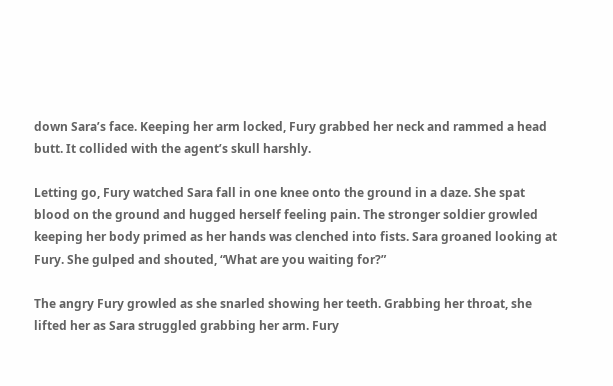down Sara’s face. Keeping her arm locked, Fury grabbed her neck and rammed a head butt. It collided with the agent’s skull harshly.

Letting go, Fury watched Sara fall in one knee onto the ground in a daze. She spat blood on the ground and hugged herself feeling pain. The stronger soldier growled keeping her body primed as her hands was clenched into fists. Sara groaned looking at Fury. She gulped and shouted, “What are you waiting for?”

The angry Fury growled as she snarled showing her teeth. Grabbing her throat, she lifted her as Sara struggled grabbing her arm. Fury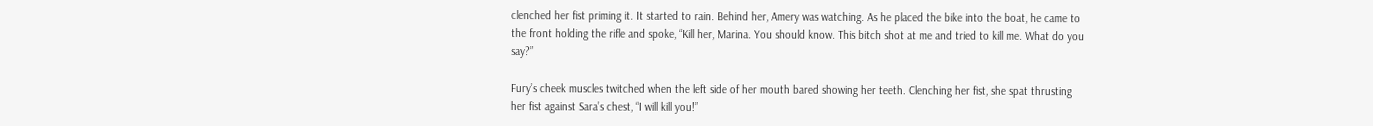clenched her fist priming it. It started to rain. Behind her, Amery was watching. As he placed the bike into the boat, he came to the front holding the rifle and spoke, “Kill her, Marina. You should know. This bitch shot at me and tried to kill me. What do you say?”

Fury’s cheek muscles twitched when the left side of her mouth bared showing her teeth. Clenching her fist, she spat thrusting her fist against Sara’s chest, “I will kill you!”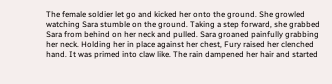The female soldier let go and kicked her onto the ground. She growled watching Sara stumble on the ground. Taking a step forward, she grabbed Sara from behind on her neck and pulled. Sara groaned painfully grabbing her neck. Holding her in place against her chest, Fury raised her clenched hand. It was primed into claw like. The rain dampened her hair and started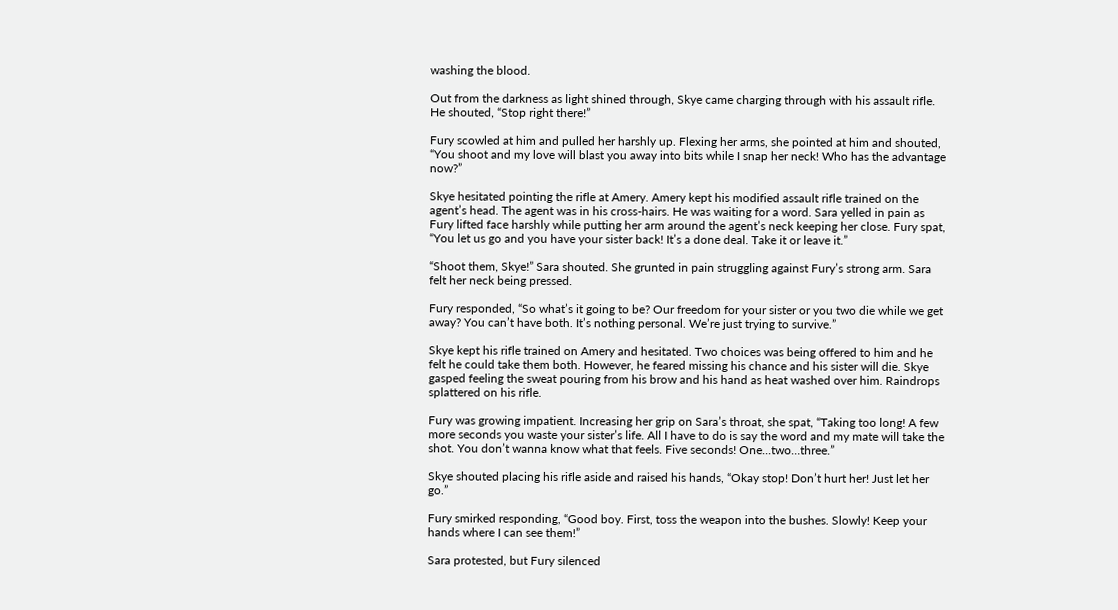washing the blood.

Out from the darkness as light shined through, Skye came charging through with his assault rifle. He shouted, “Stop right there!”

Fury scowled at him and pulled her harshly up. Flexing her arms, she pointed at him and shouted, “You shoot and my love will blast you away into bits while I snap her neck! Who has the advantage now?”

Skye hesitated pointing the rifle at Amery. Amery kept his modified assault rifle trained on the agent’s head. The agent was in his cross-hairs. He was waiting for a word. Sara yelled in pain as Fury lifted face harshly while putting her arm around the agent’s neck keeping her close. Fury spat, “You let us go and you have your sister back! It’s a done deal. Take it or leave it.”

“Shoot them, Skye!” Sara shouted. She grunted in pain struggling against Fury’s strong arm. Sara felt her neck being pressed.

Fury responded, “So what’s it going to be? Our freedom for your sister or you two die while we get away? You can’t have both. It’s nothing personal. We’re just trying to survive.”

Skye kept his rifle trained on Amery and hesitated. Two choices was being offered to him and he felt he could take them both. However, he feared missing his chance and his sister will die. Skye gasped feeling the sweat pouring from his brow and his hand as heat washed over him. Raindrops splattered on his rifle.

Fury was growing impatient. Increasing her grip on Sara’s throat, she spat, “Taking too long! A few more seconds you waste your sister’s life. All I have to do is say the word and my mate will take the shot. You don’t wanna know what that feels. Five seconds! One...two…three.”

Skye shouted placing his rifle aside and raised his hands, “Okay stop! Don’t hurt her! Just let her go.”

Fury smirked responding, “Good boy. First, toss the weapon into the bushes. Slowly! Keep your hands where I can see them!”

Sara protested, but Fury silenced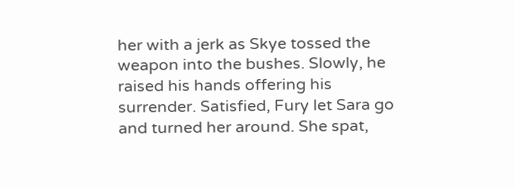her with a jerk as Skye tossed the weapon into the bushes. Slowly, he raised his hands offering his surrender. Satisfied, Fury let Sara go and turned her around. She spat,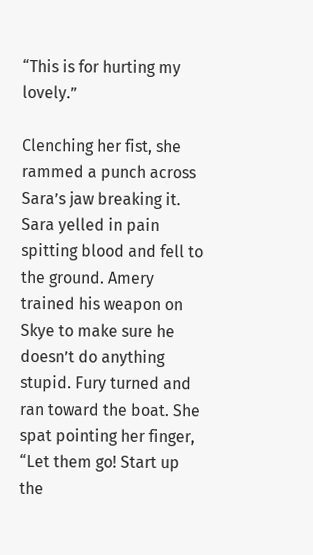“This is for hurting my lovely.”

Clenching her fist, she rammed a punch across Sara’s jaw breaking it. Sara yelled in pain spitting blood and fell to the ground. Amery trained his weapon on Skye to make sure he doesn’t do anything stupid. Fury turned and ran toward the boat. She spat pointing her finger, “Let them go! Start up the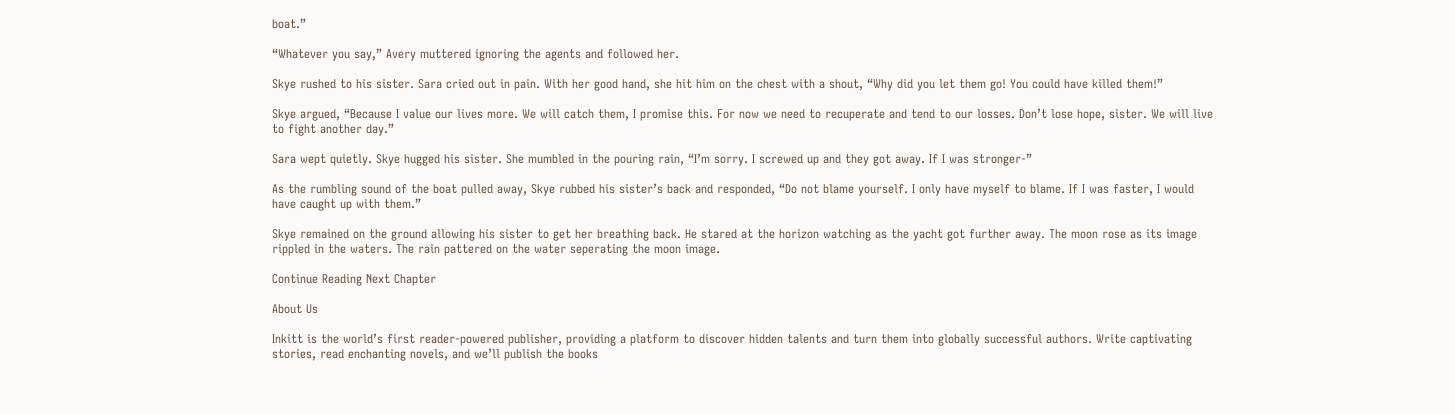boat.”

“Whatever you say,” Avery muttered ignoring the agents and followed her.

Skye rushed to his sister. Sara cried out in pain. With her good hand, she hit him on the chest with a shout, “Why did you let them go! You could have killed them!”

Skye argued, “Because I value our lives more. We will catch them, I promise this. For now we need to recuperate and tend to our losses. Don’t lose hope, sister. We will live to fight another day.”

Sara wept quietly. Skye hugged his sister. She mumbled in the pouring rain, “I’m sorry. I screwed up and they got away. If I was stronger-”

As the rumbling sound of the boat pulled away, Skye rubbed his sister’s back and responded, “Do not blame yourself. I only have myself to blame. If I was faster, I would have caught up with them.”

Skye remained on the ground allowing his sister to get her breathing back. He stared at the horizon watching as the yacht got further away. The moon rose as its image rippled in the waters. The rain pattered on the water seperating the moon image.

Continue Reading Next Chapter

About Us

Inkitt is the world’s first reader-powered publisher, providing a platform to discover hidden talents and turn them into globally successful authors. Write captivating stories, read enchanting novels, and we’ll publish the books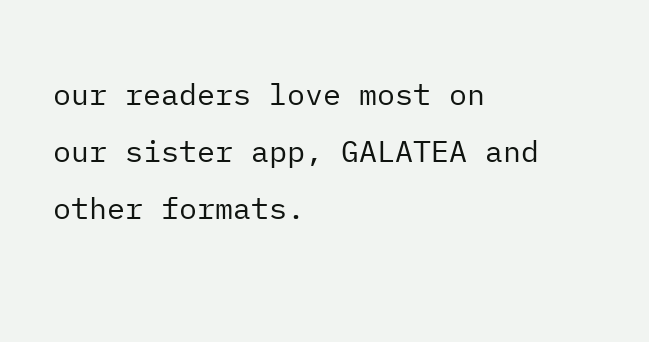our readers love most on our sister app, GALATEA and other formats.